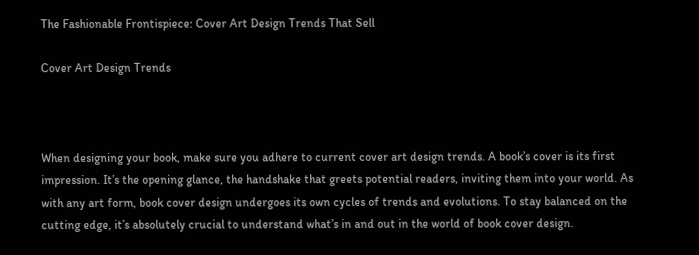The Fashionable Frontispiece: Cover Art Design Trends That Sell

Cover Art Design Trends



When designing your book, make sure you adhere to current cover art design trends. A book’s cover is its first impression. It’s the opening glance, the handshake that greets potential readers, inviting them into your world. As with any art form, book cover design undergoes its own cycles of trends and evolutions. To stay balanced on the cutting edge, it’s absolutely crucial to understand what’s in and out in the world of book cover design.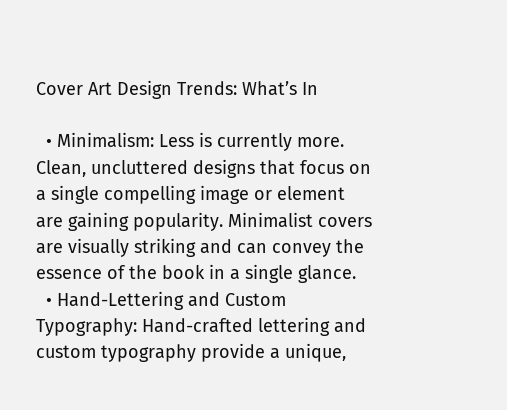Cover Art Design Trends: What’s In

  • Minimalism: Less is currently more. Clean, uncluttered designs that focus on a single compelling image or element are gaining popularity. Minimalist covers are visually striking and can convey the essence of the book in a single glance.
  • Hand-Lettering and Custom Typography: Hand-crafted lettering and custom typography provide a unique,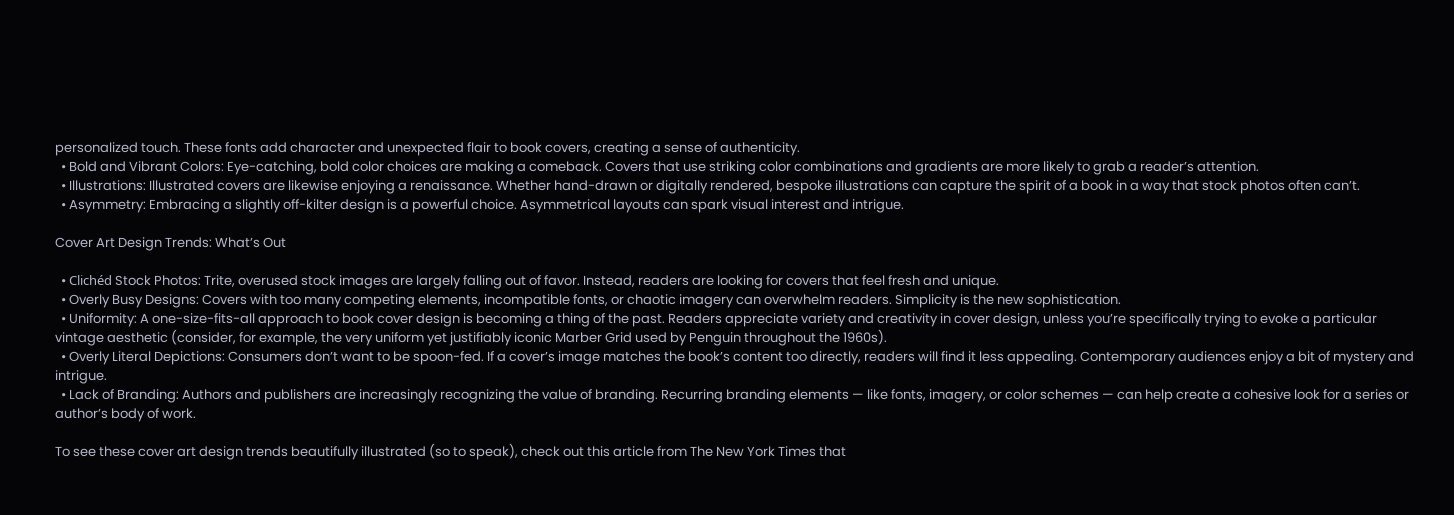personalized touch. These fonts add character and unexpected flair to book covers, creating a sense of authenticity.
  • Bold and Vibrant Colors: Eye-catching, bold color choices are making a comeback. Covers that use striking color combinations and gradients are more likely to grab a reader’s attention.
  • Illustrations: Illustrated covers are likewise enjoying a renaissance. Whether hand-drawn or digitally rendered, bespoke illustrations can capture the spirit of a book in a way that stock photos often can’t.
  • Asymmetry: Embracing a slightly off-kilter design is a powerful choice. Asymmetrical layouts can spark visual interest and intrigue.

Cover Art Design Trends: What’s Out

  • Clichéd Stock Photos: Trite, overused stock images are largely falling out of favor. Instead, readers are looking for covers that feel fresh and unique.
  • Overly Busy Designs: Covers with too many competing elements, incompatible fonts, or chaotic imagery can overwhelm readers. Simplicity is the new sophistication.
  • Uniformity: A one-size-fits-all approach to book cover design is becoming a thing of the past. Readers appreciate variety and creativity in cover design, unless you’re specifically trying to evoke a particular vintage aesthetic (consider, for example, the very uniform yet justifiably iconic Marber Grid used by Penguin throughout the 1960s).
  • Overly Literal Depictions: Consumers don’t want to be spoon-fed. If a cover’s image matches the book’s content too directly, readers will find it less appealing. Contemporary audiences enjoy a bit of mystery and intrigue.
  • Lack of Branding: Authors and publishers are increasingly recognizing the value of branding. Recurring branding elements — like fonts, imagery, or color schemes — can help create a cohesive look for a series or author’s body of work.

To see these cover art design trends beautifully illustrated (so to speak), check out this article from The New York Times that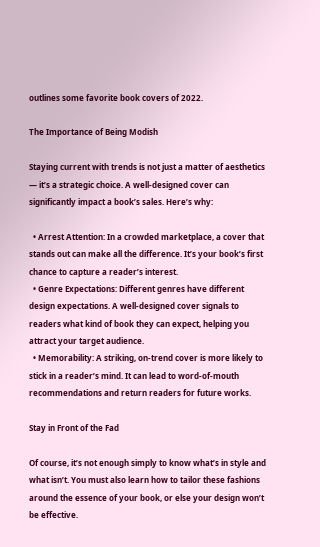outlines some favorite book covers of 2022.

The Importance of Being Modish

Staying current with trends is not just a matter of aesthetics — it’s a strategic choice. A well-designed cover can significantly impact a book’s sales. Here’s why:

  • Arrest Attention: In a crowded marketplace, a cover that stands out can make all the difference. It’s your book’s first chance to capture a reader’s interest.
  • Genre Expectations: Different genres have different design expectations. A well-designed cover signals to readers what kind of book they can expect, helping you attract your target audience.
  • Memorability: A striking, on-trend cover is more likely to stick in a reader’s mind. It can lead to word-of-mouth recommendations and return readers for future works.

Stay in Front of the Fad

Of course, it’s not enough simply to know what’s in style and what isn’t. You must also learn how to tailor these fashions around the essence of your book, or else your design won’t be effective.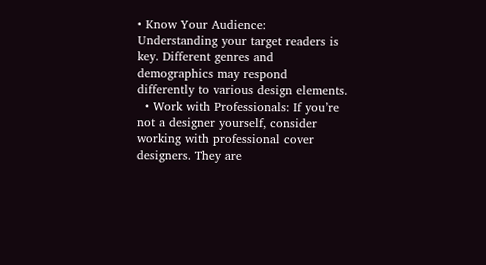• Know Your Audience: Understanding your target readers is key. Different genres and demographics may respond differently to various design elements.
  • Work with Professionals: If you’re not a designer yourself, consider working with professional cover designers. They are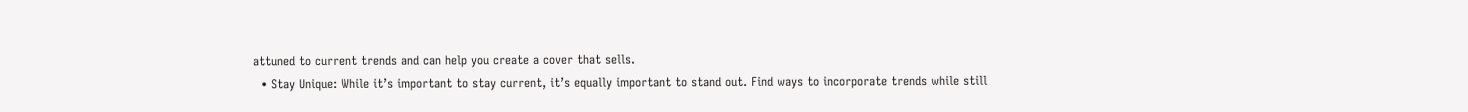attuned to current trends and can help you create a cover that sells.
  • Stay Unique: While it’s important to stay current, it’s equally important to stand out. Find ways to incorporate trends while still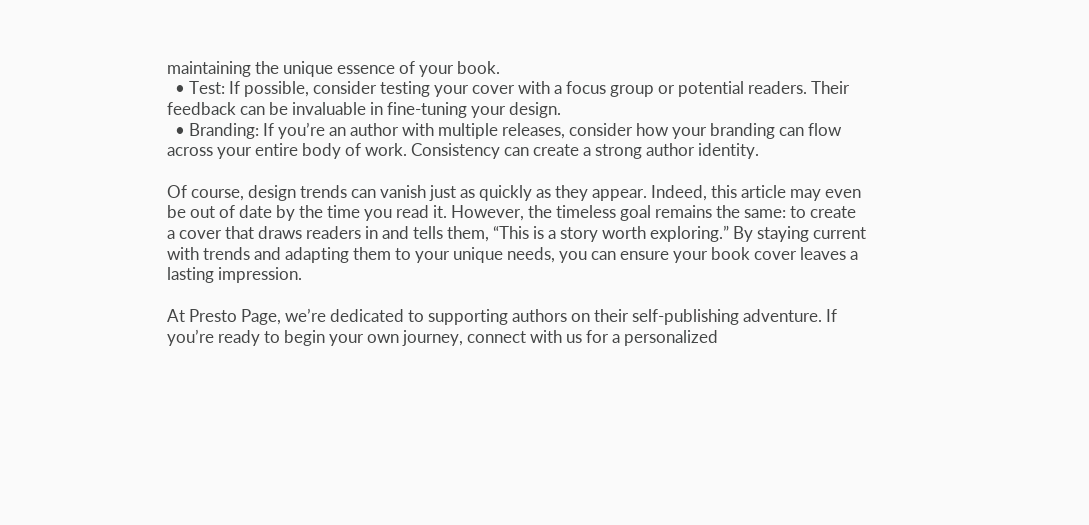maintaining the unique essence of your book.
  • Test: If possible, consider testing your cover with a focus group or potential readers. Their feedback can be invaluable in fine-tuning your design.
  • Branding: If you’re an author with multiple releases, consider how your branding can flow across your entire body of work. Consistency can create a strong author identity.

Of course, design trends can vanish just as quickly as they appear. Indeed, this article may even be out of date by the time you read it. However, the timeless goal remains the same: to create a cover that draws readers in and tells them, “This is a story worth exploring.” By staying current with trends and adapting them to your unique needs, you can ensure your book cover leaves a lasting impression.

At Presto Page, we’re dedicated to supporting authors on their self-publishing adventure. If you’re ready to begin your own journey, connect with us for a personalized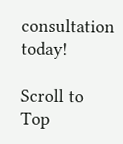consultation today!

Scroll to Top